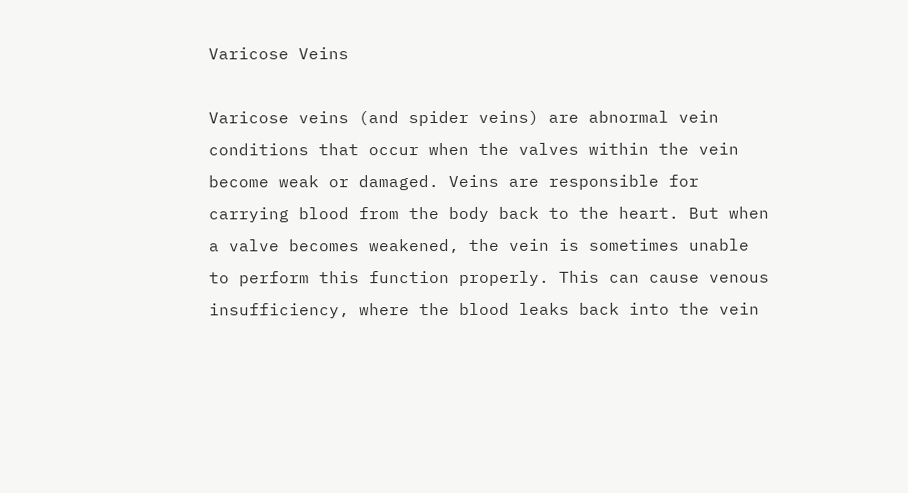Varicose Veins

Varicose veins (and spider veins) are abnormal vein conditions that occur when the valves within the vein become weak or damaged. Veins are responsible for carrying blood from the body back to the heart. But when a valve becomes weakened, the vein is sometimes unable to perform this function properly. This can cause venous insufficiency, where the blood leaks back into the vein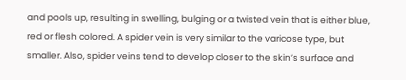and pools up, resulting in swelling, bulging or a twisted vein that is either blue, red or flesh colored. A spider vein is very similar to the varicose type, but smaller. Also, spider veins tend to develop closer to the skin’s surface and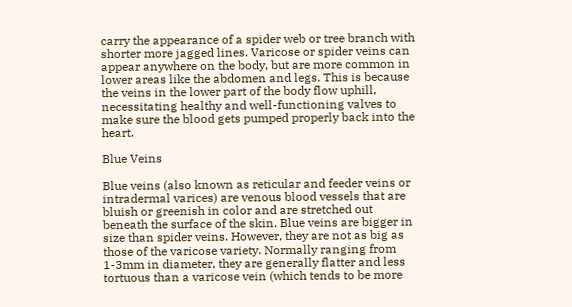carry the appearance of a spider web or tree branch with shorter more jagged lines. Varicose or spider veins can appear anywhere on the body, but are more common in lower areas like the abdomen and legs. This is because the veins in the lower part of the body flow uphill, necessitating healthy and well-functioning valves to make sure the blood gets pumped properly back into the heart.

Blue Veins

Blue veins (also known as reticular and feeder veins or intradermal varices) are venous blood vessels that are bluish or greenish in color and are stretched out beneath the surface of the skin. Blue veins are bigger in size than spider veins. However, they are not as big as those of the varicose variety. Normally ranging from 1-3mm in diameter, they are generally flatter and less tortuous than a varicose vein (which tends to be more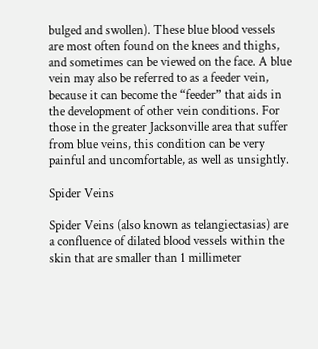bulged and swollen). These blue blood vessels are most often found on the knees and thighs, and sometimes can be viewed on the face. A blue vein may also be referred to as a feeder vein, because it can become the “feeder” that aids in the development of other vein conditions. For those in the greater Jacksonville area that suffer from blue veins, this condition can be very painful and uncomfortable, as well as unsightly.

Spider Veins

Spider Veins (also known as telangiectasias) are a confluence of dilated blood vessels within the skin that are smaller than 1 millimeter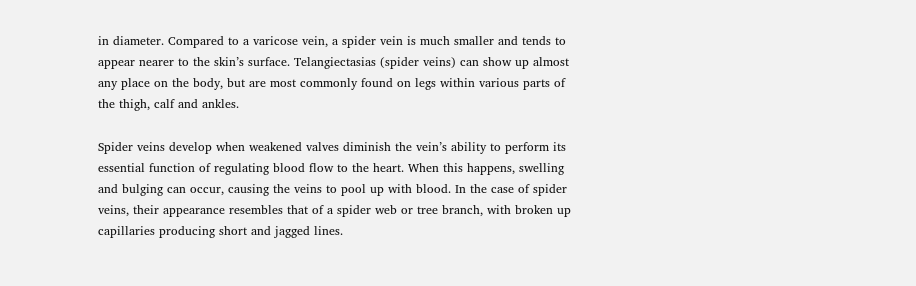in diameter. Compared to a varicose vein, a spider vein is much smaller and tends to appear nearer to the skin’s surface. Telangiectasias (spider veins) can show up almost any place on the body, but are most commonly found on legs within various parts of the thigh, calf and ankles.

Spider veins develop when weakened valves diminish the vein’s ability to perform its essential function of regulating blood flow to the heart. When this happens, swelling and bulging can occur, causing the veins to pool up with blood. In the case of spider veins, their appearance resembles that of a spider web or tree branch, with broken up capillaries producing short and jagged lines.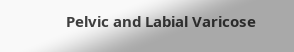Pelvic and Labial Varicose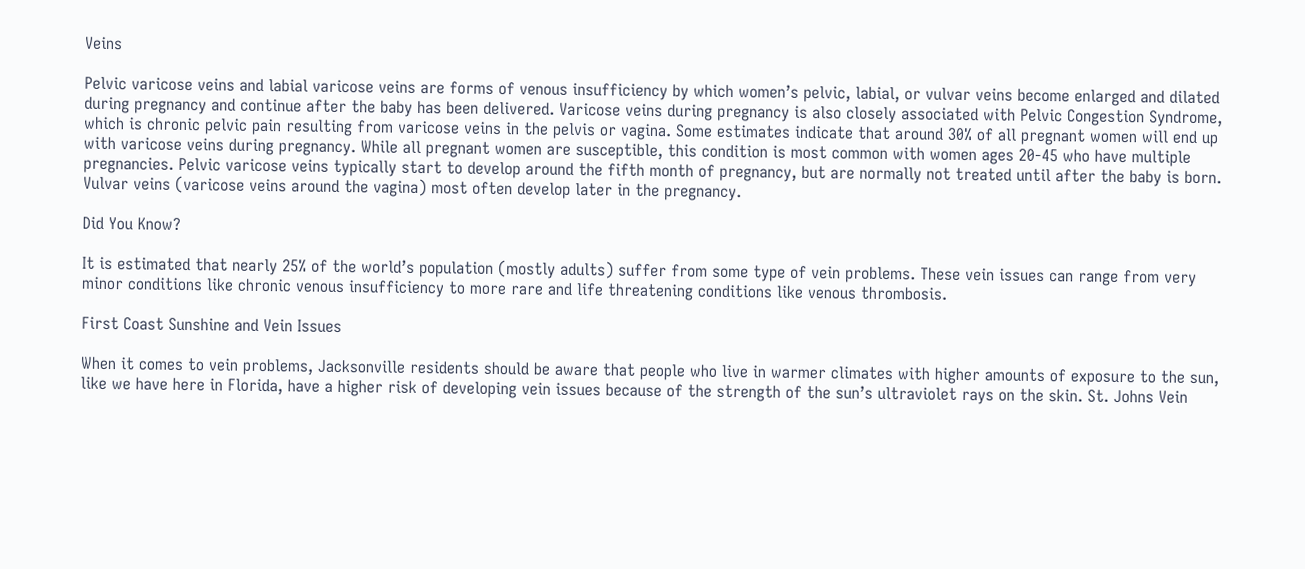Veins

Pelvic varicose veins and labial varicose veins are forms of venous insufficiency by which women’s pelvic, labial, or vulvar veins become enlarged and dilated during pregnancy and continue after the baby has been delivered. Varicose veins during pregnancy is also closely associated with Pelvic Congestion Syndrome, which is chronic pelvic pain resulting from varicose veins in the pelvis or vagina. Some estimates indicate that around 30% of all pregnant women will end up with varicose veins during pregnancy. While all pregnant women are susceptible, this condition is most common with women ages 20-45 who have multiple pregnancies. Pelvic varicose veins typically start to develop around the fifth month of pregnancy, but are normally not treated until after the baby is born. Vulvar veins (varicose veins around the vagina) most often develop later in the pregnancy.

Did You Know?

It is estimated that nearly 25% of the world’s population (mostly adults) suffer from some type of vein problems. These vein issues can range from very minor conditions like chronic venous insufficiency to more rare and life threatening conditions like venous thrombosis.

First Coast Sunshine and Vein Issues

When it comes to vein problems, Jacksonville residents should be aware that people who live in warmer climates with higher amounts of exposure to the sun, like we have here in Florida, have a higher risk of developing vein issues because of the strength of the sun’s ultraviolet rays on the skin. St. Johns Vein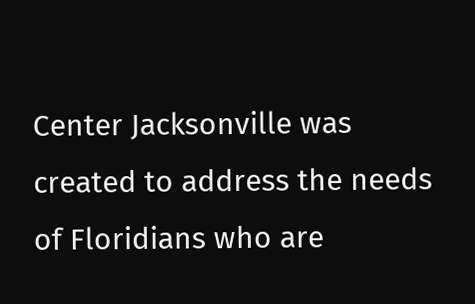Center Jacksonville was created to address the needs of Floridians who are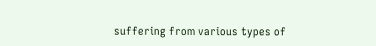suffering from various types of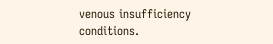venous insufficiency conditions.